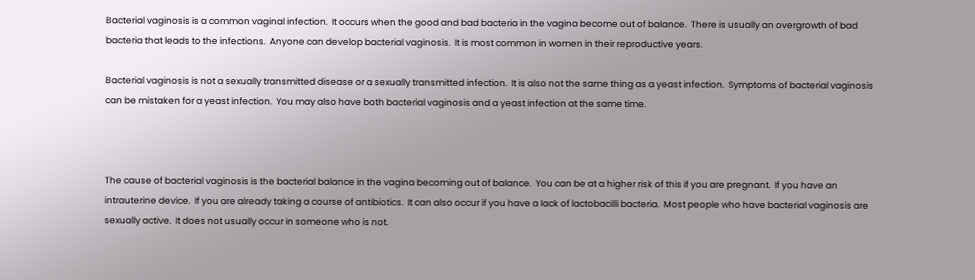Bacterial vaginosis is a common vaginal infection.  It occurs when the good and bad bacteria in the vagina become out of balance.  There is usually an overgrowth of bad bacteria that leads to the infections.  Anyone can develop bacterial vaginosis.  It is most common in women in their reproductive years.

Bacterial vaginosis is not a sexually transmitted disease or a sexually transmitted infection.  It is also not the same thing as a yeast infection.  Symptoms of bacterial vaginosis can be mistaken for a yeast infection.  You may also have both bacterial vaginosis and a yeast infection at the same time.



The cause of bacterial vaginosis is the bacterial balance in the vagina becoming out of balance.  You can be at a higher risk of this if you are pregnant.  If you have an intrauterine device.  If you are already taking a course of antibiotics.  It can also occur if you have a lack of lactobacilli bacteria.  Most people who have bacterial vaginosis are sexually active.  It does not usually occur in someone who is not.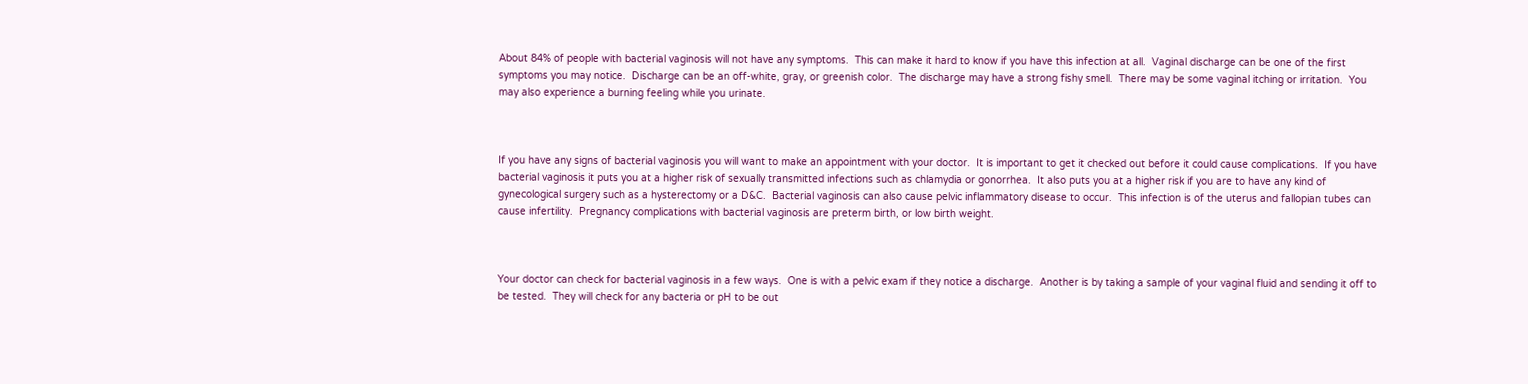About 84% of people with bacterial vaginosis will not have any symptoms.  This can make it hard to know if you have this infection at all.  Vaginal discharge can be one of the first symptoms you may notice.  Discharge can be an off-white, gray, or greenish color.  The discharge may have a strong fishy smell.  There may be some vaginal itching or irritation.  You may also experience a burning feeling while you urinate.



If you have any signs of bacterial vaginosis you will want to make an appointment with your doctor.  It is important to get it checked out before it could cause complications.  If you have bacterial vaginosis it puts you at a higher risk of sexually transmitted infections such as chlamydia or gonorrhea.  It also puts you at a higher risk if you are to have any kind of gynecological surgery such as a hysterectomy or a D&C.  Bacterial vaginosis can also cause pelvic inflammatory disease to occur.  This infection is of the uterus and fallopian tubes can cause infertility.  Pregnancy complications with bacterial vaginosis are preterm birth, or low birth weight.



Your doctor can check for bacterial vaginosis in a few ways.  One is with a pelvic exam if they notice a discharge.  Another is by taking a sample of your vaginal fluid and sending it off to be tested.  They will check for any bacteria or pH to be out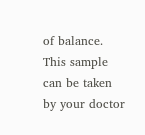of balance.   This sample can be taken by your doctor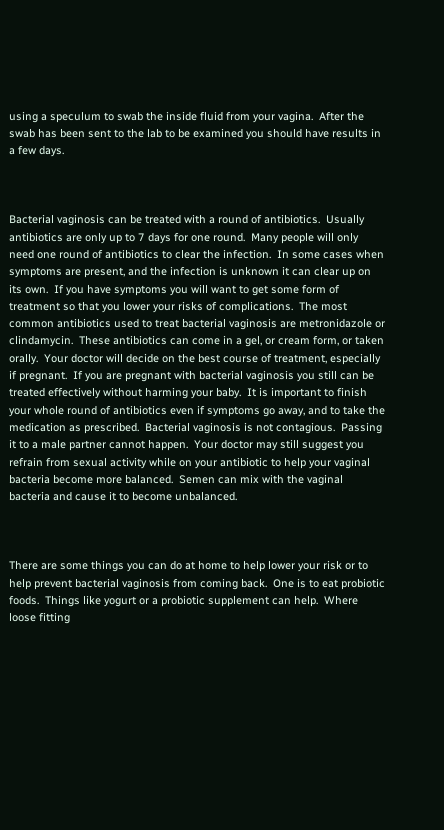using a speculum to swab the inside fluid from your vagina.  After the swab has been sent to the lab to be examined you should have results in a few days.



Bacterial vaginosis can be treated with a round of antibiotics.  Usually antibiotics are only up to 7 days for one round.  Many people will only need one round of antibiotics to clear the infection.  In some cases when symptoms are present, and the infection is unknown it can clear up on its own.  If you have symptoms you will want to get some form of treatment so that you lower your risks of complications.  The most common antibiotics used to treat bacterial vaginosis are metronidazole or clindamycin.  These antibiotics can come in a gel, or cream form, or taken orally.  Your doctor will decide on the best course of treatment, especially if pregnant.  If you are pregnant with bacterial vaginosis you still can be treated effectively without harming your baby.  It is important to finish your whole round of antibiotics even if symptoms go away, and to take the medication as prescribed.  Bacterial vaginosis is not contagious.  Passing it to a male partner cannot happen.  Your doctor may still suggest you refrain from sexual activity while on your antibiotic to help your vaginal bacteria become more balanced.  Semen can mix with the vaginal bacteria and cause it to become unbalanced.



There are some things you can do at home to help lower your risk or to help prevent bacterial vaginosis from coming back.  One is to eat probiotic foods.  Things like yogurt or a probiotic supplement can help.  Where loose fitting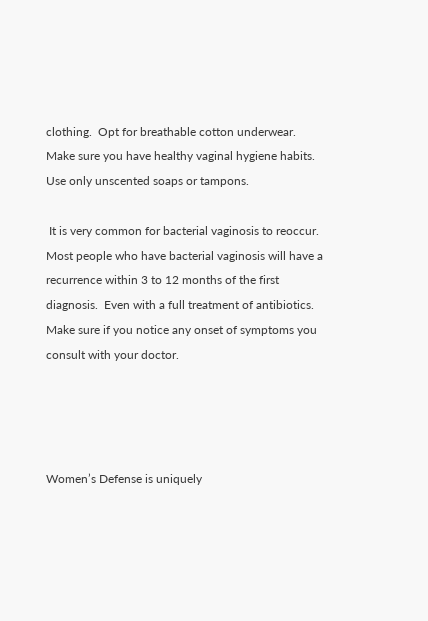clothing.  Opt for breathable cotton underwear.  Make sure you have healthy vaginal hygiene habits.  Use only unscented soaps or tampons.

 It is very common for bacterial vaginosis to reoccur.  Most people who have bacterial vaginosis will have a recurrence within 3 to 12 months of the first diagnosis.  Even with a full treatment of antibiotics.  Make sure if you notice any onset of symptoms you consult with your doctor.




Women’s Defense is uniquely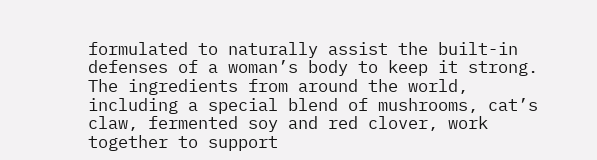formulated to naturally assist the built-in defenses of a woman’s body to keep it strong. The ingredients from around the world, including a special blend of mushrooms, cat’s claw, fermented soy and red clover, work together to support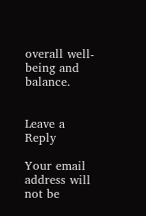overall well-being and balance.


Leave a Reply

Your email address will not be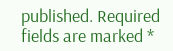published. Required fields are marked *